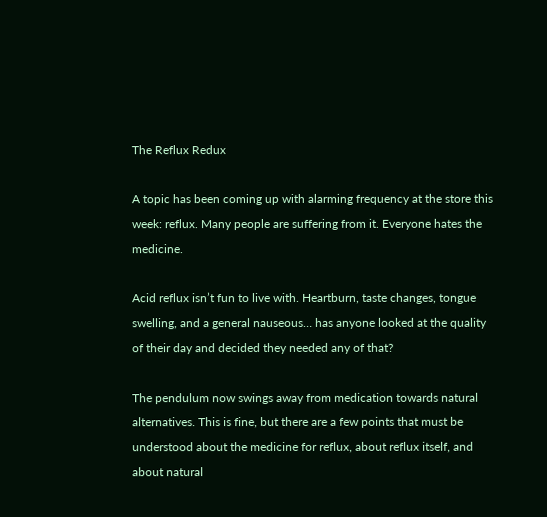The Reflux Redux

A topic has been coming up with alarming frequency at the store this week: reflux. Many people are suffering from it. Everyone hates the medicine.

Acid reflux isn’t fun to live with. Heartburn, taste changes, tongue swelling, and a general nauseous… has anyone looked at the quality of their day and decided they needed any of that?

The pendulum now swings away from medication towards natural alternatives. This is fine, but there are a few points that must be understood about the medicine for reflux, about reflux itself, and about natural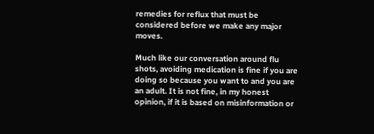remedies for reflux that must be considered before we make any major moves.

Much like our conversation around flu shots, avoiding medication is fine if you are doing so because you want to and you are an adult. It is not fine, in my honest opinion, if it is based on misinformation or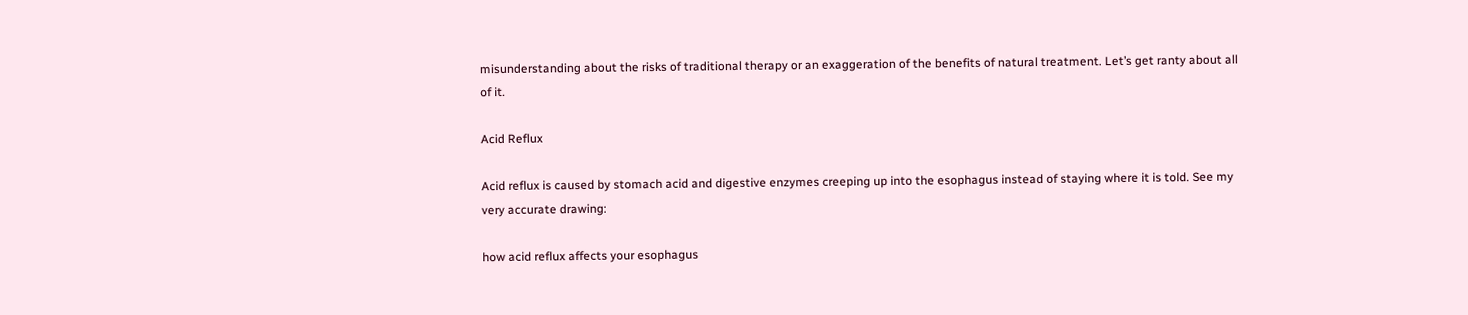misunderstanding about the risks of traditional therapy or an exaggeration of the benefits of natural treatment. Let’s get ranty about all of it.

Acid Reflux

Acid reflux is caused by stomach acid and digestive enzymes creeping up into the esophagus instead of staying where it is told. See my very accurate drawing:

how acid reflux affects your esophagus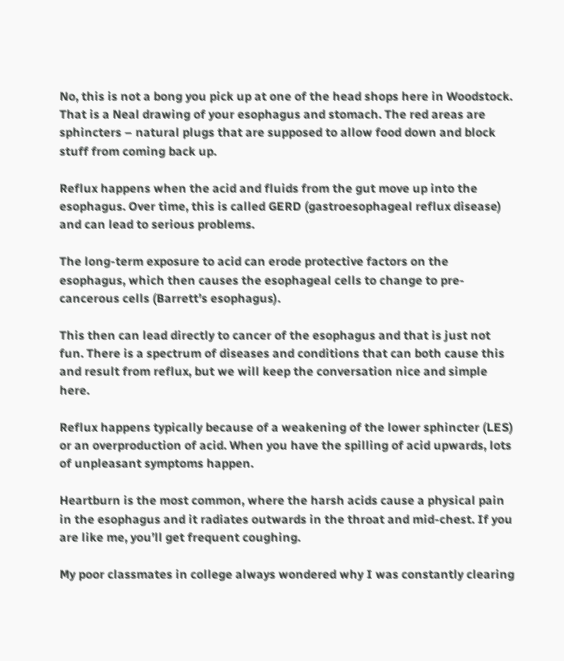No, this is not a bong you pick up at one of the head shops here in Woodstock. That is a Neal drawing of your esophagus and stomach. The red areas are sphincters – natural plugs that are supposed to allow food down and block stuff from coming back up.

Reflux happens when the acid and fluids from the gut move up into the esophagus. Over time, this is called GERD (gastroesophageal reflux disease) and can lead to serious problems.

The long-term exposure to acid can erode protective factors on the esophagus, which then causes the esophageal cells to change to pre-cancerous cells (Barrett’s esophagus).

This then can lead directly to cancer of the esophagus and that is just not fun. There is a spectrum of diseases and conditions that can both cause this and result from reflux, but we will keep the conversation nice and simple here.

Reflux happens typically because of a weakening of the lower sphincter (LES) or an overproduction of acid. When you have the spilling of acid upwards, lots of unpleasant symptoms happen.

Heartburn is the most common, where the harsh acids cause a physical pain in the esophagus and it radiates outwards in the throat and mid-chest. If you are like me, you’ll get frequent coughing.

My poor classmates in college always wondered why I was constantly clearing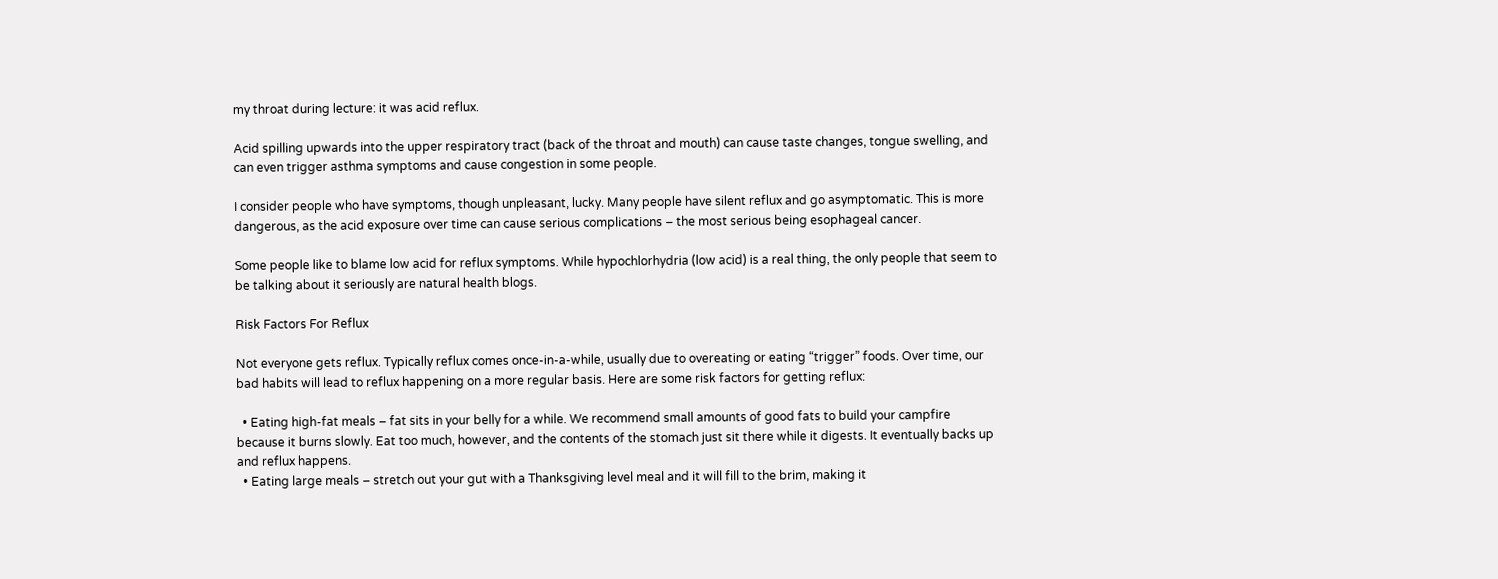my throat during lecture: it was acid reflux.

Acid spilling upwards into the upper respiratory tract (back of the throat and mouth) can cause taste changes, tongue swelling, and can even trigger asthma symptoms and cause congestion in some people.

I consider people who have symptoms, though unpleasant, lucky. Many people have silent reflux and go asymptomatic. This is more dangerous, as the acid exposure over time can cause serious complications – the most serious being esophageal cancer.

Some people like to blame low acid for reflux symptoms. While hypochlorhydria (low acid) is a real thing, the only people that seem to be talking about it seriously are natural health blogs.

Risk Factors For Reflux

Not everyone gets reflux. Typically reflux comes once-in-a-while, usually due to overeating or eating “trigger” foods. Over time, our bad habits will lead to reflux happening on a more regular basis. Here are some risk factors for getting reflux:

  • Eating high-fat meals – fat sits in your belly for a while. We recommend small amounts of good fats to build your campfire because it burns slowly. Eat too much, however, and the contents of the stomach just sit there while it digests. It eventually backs up and reflux happens.
  • Eating large meals – stretch out your gut with a Thanksgiving level meal and it will fill to the brim, making it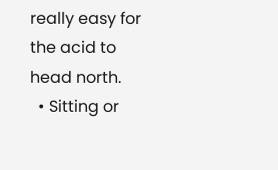really easy for the acid to head north.
  • Sitting or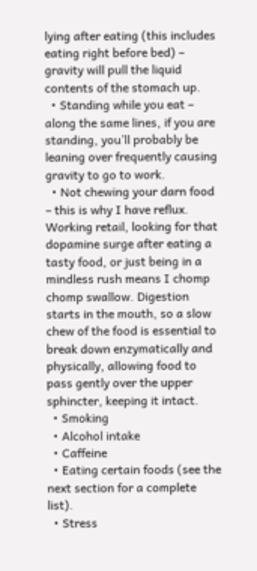lying after eating (this includes eating right before bed) – gravity will pull the liquid contents of the stomach up.
  • Standing while you eat – along the same lines, if you are standing, you’ll probably be leaning over frequently causing gravity to go to work.
  • Not chewing your darn food – this is why I have reflux. Working retail, looking for that dopamine surge after eating a tasty food, or just being in a mindless rush means I chomp chomp swallow. Digestion starts in the mouth, so a slow chew of the food is essential to break down enzymatically and physically, allowing food to pass gently over the upper sphincter, keeping it intact.
  • Smoking
  • Alcohol intake
  • Caffeine
  • Eating certain foods (see the next section for a complete list).
  • Stress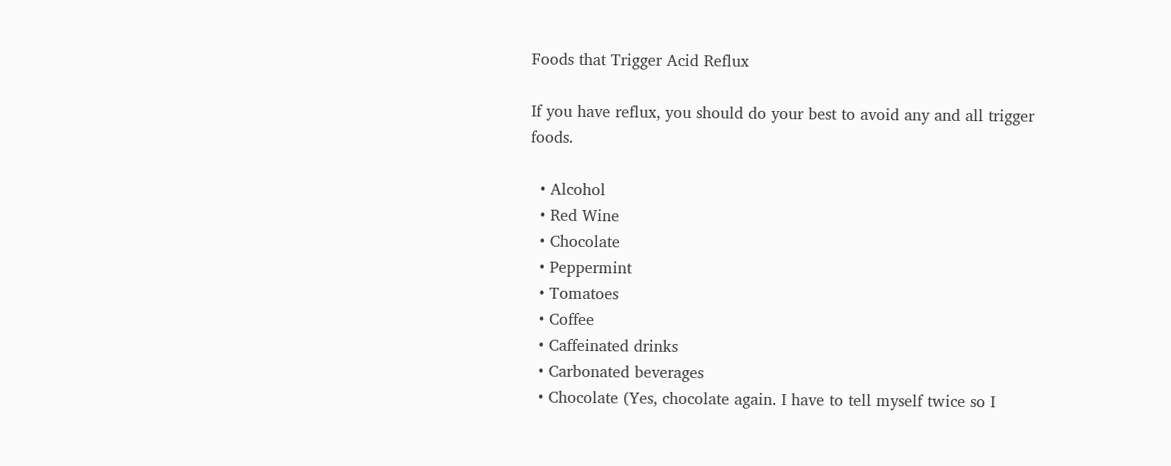Foods that Trigger Acid Reflux

If you have reflux, you should do your best to avoid any and all trigger foods.

  • Alcohol
  • Red Wine
  • Chocolate
  • Peppermint
  • Tomatoes
  • Coffee
  • Caffeinated drinks
  • Carbonated beverages
  • Chocolate (Yes, chocolate again. I have to tell myself twice so I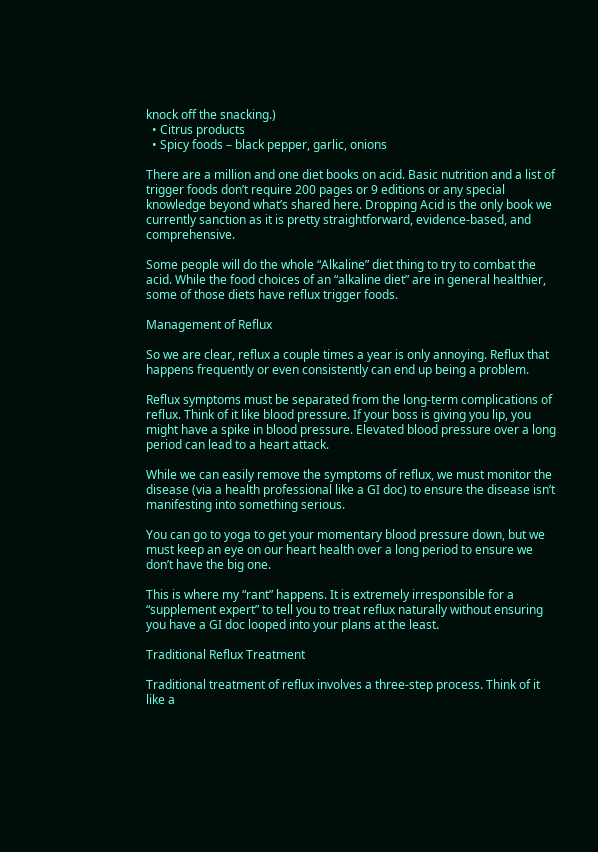knock off the snacking.)
  • Citrus products
  • Spicy foods – black pepper, garlic, onions

There are a million and one diet books on acid. Basic nutrition and a list of trigger foods don’t require 200 pages or 9 editions or any special knowledge beyond what’s shared here. Dropping Acid is the only book we currently sanction as it is pretty straightforward, evidence-based, and comprehensive.

Some people will do the whole “Alkaline” diet thing to try to combat the acid. While the food choices of an “alkaline diet” are in general healthier, some of those diets have reflux trigger foods.

Management of Reflux

So we are clear, reflux a couple times a year is only annoying. Reflux that happens frequently or even consistently can end up being a problem.

Reflux symptoms must be separated from the long-term complications of reflux. Think of it like blood pressure. If your boss is giving you lip, you might have a spike in blood pressure. Elevated blood pressure over a long period can lead to a heart attack.

While we can easily remove the symptoms of reflux, we must monitor the disease (via a health professional like a GI doc) to ensure the disease isn’t manifesting into something serious.

You can go to yoga to get your momentary blood pressure down, but we must keep an eye on our heart health over a long period to ensure we don’t have the big one.

This is where my “rant” happens. It is extremely irresponsible for a “supplement expert” to tell you to treat reflux naturally without ensuring you have a GI doc looped into your plans at the least.

Traditional Reflux Treatment

Traditional treatment of reflux involves a three-step process. Think of it like a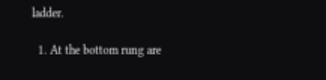ladder.

  1. At the bottom rung are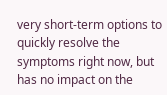very short-term options to quickly resolve the symptoms right now, but has no impact on the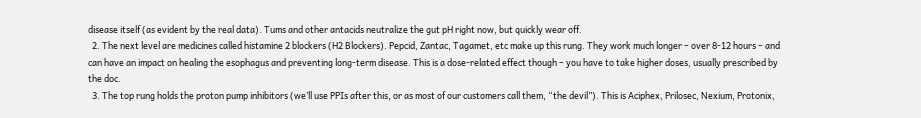disease itself (as evident by the real data). Tums and other antacids neutralize the gut pH right now, but quickly wear off.
  2. The next level are medicines called histamine 2 blockers (H2 Blockers). Pepcid, Zantac, Tagamet, etc make up this rung. They work much longer – over 8-12 hours – and can have an impact on healing the esophagus and preventing long-term disease. This is a dose-related effect though – you have to take higher doses, usually prescribed by the doc.
  3. The top rung holds the proton pump inhibitors (we’ll use PPIs after this, or as most of our customers call them, “the devil”). This is Aciphex, Prilosec, Nexium, Protonix,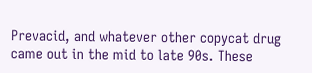Prevacid, and whatever other copycat drug came out in the mid to late 90s. These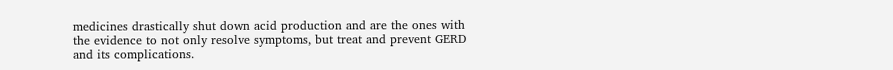medicines drastically shut down acid production and are the ones with the evidence to not only resolve symptoms, but treat and prevent GERD and its complications.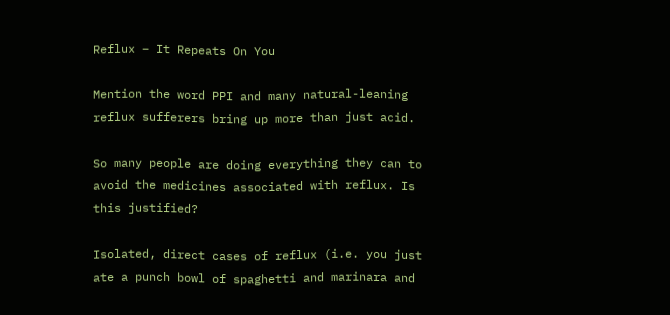Reflux – It Repeats On You

Mention the word PPI and many natural-leaning reflux sufferers bring up more than just acid.

So many people are doing everything they can to avoid the medicines associated with reflux. Is this justified?

Isolated, direct cases of reflux (i.e. you just ate a punch bowl of spaghetti and marinara and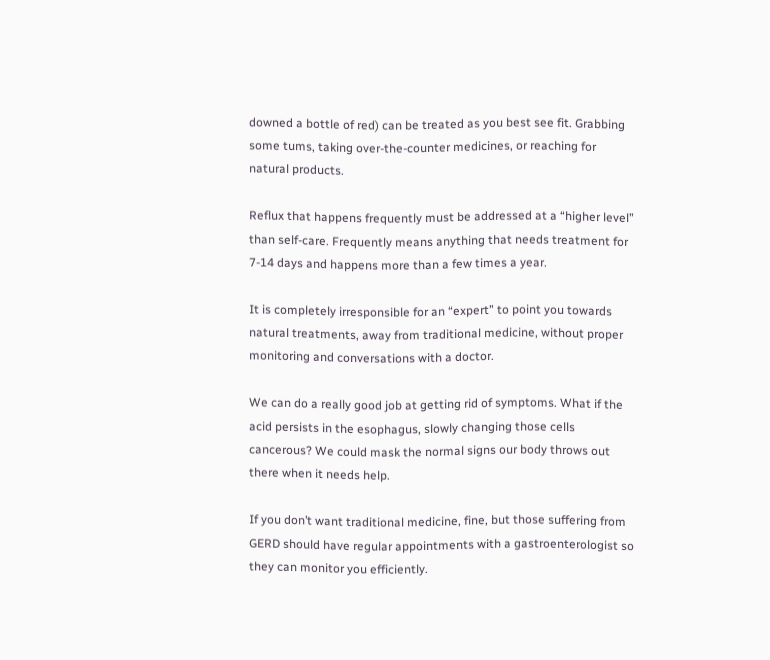downed a bottle of red) can be treated as you best see fit. Grabbing some tums, taking over-the-counter medicines, or reaching for natural products.

Reflux that happens frequently must be addressed at a “higher level” than self-care. Frequently means anything that needs treatment for 7-14 days and happens more than a few times a year.

It is completely irresponsible for an “expert” to point you towards natural treatments, away from traditional medicine, without proper monitoring and conversations with a doctor.

We can do a really good job at getting rid of symptoms. What if the acid persists in the esophagus, slowly changing those cells cancerous? We could mask the normal signs our body throws out there when it needs help.

If you don’t want traditional medicine, fine, but those suffering from GERD should have regular appointments with a gastroenterologist so they can monitor you efficiently.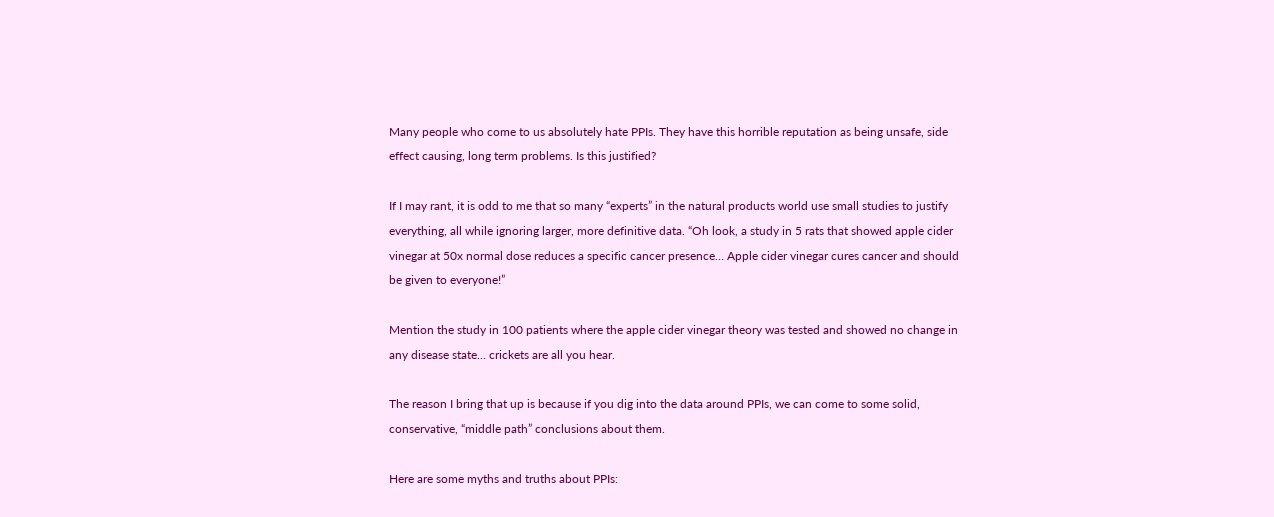Many people who come to us absolutely hate PPIs. They have this horrible reputation as being unsafe, side effect causing, long term problems. Is this justified?

If I may rant, it is odd to me that so many “experts” in the natural products world use small studies to justify everything, all while ignoring larger, more definitive data. “Oh look, a study in 5 rats that showed apple cider vinegar at 50x normal dose reduces a specific cancer presence… Apple cider vinegar cures cancer and should be given to everyone!”

Mention the study in 100 patients where the apple cider vinegar theory was tested and showed no change in any disease state… crickets are all you hear.

The reason I bring that up is because if you dig into the data around PPIs, we can come to some solid, conservative, “middle path” conclusions about them.

Here are some myths and truths about PPIs: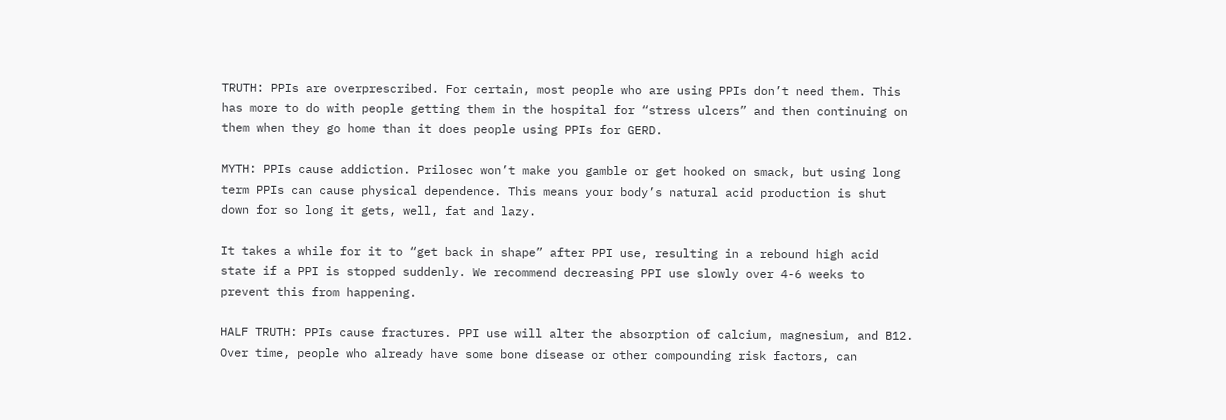TRUTH: PPIs are overprescribed. For certain, most people who are using PPIs don’t need them. This has more to do with people getting them in the hospital for “stress ulcers” and then continuing on them when they go home than it does people using PPIs for GERD.

MYTH: PPIs cause addiction. Prilosec won’t make you gamble or get hooked on smack, but using long term PPIs can cause physical dependence. This means your body’s natural acid production is shut down for so long it gets, well, fat and lazy.

It takes a while for it to “get back in shape” after PPI use, resulting in a rebound high acid state if a PPI is stopped suddenly. We recommend decreasing PPI use slowly over 4-6 weeks to prevent this from happening.

HALF TRUTH: PPIs cause fractures. PPI use will alter the absorption of calcium, magnesium, and B12. Over time, people who already have some bone disease or other compounding risk factors, can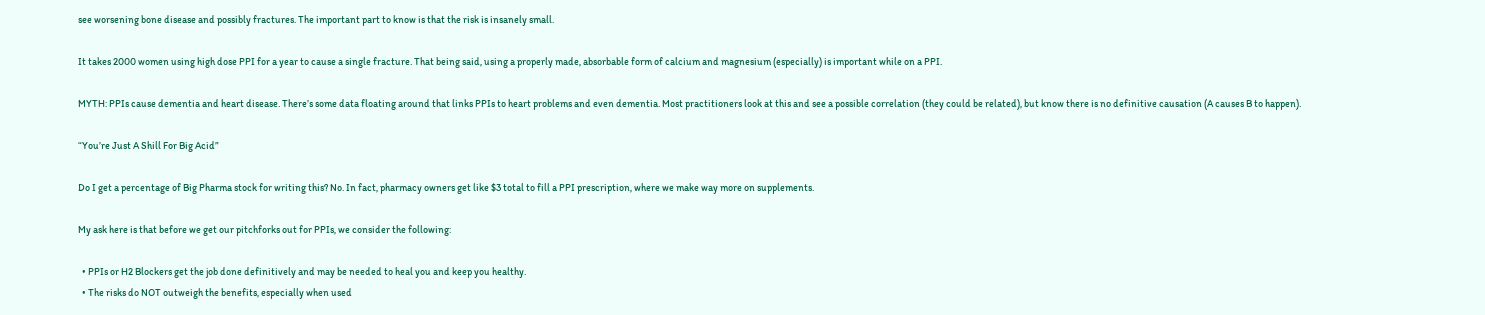see worsening bone disease and possibly fractures. The important part to know is that the risk is insanely small.

It takes 2000 women using high dose PPI for a year to cause a single fracture. That being said, using a properly made, absorbable form of calcium and magnesium (especially) is important while on a PPI.

MYTH: PPIs cause dementia and heart disease. There’s some data floating around that links PPIs to heart problems and even dementia. Most practitioners look at this and see a possible correlation (they could be related), but know there is no definitive causation (A causes B to happen).

“You’re Just A Shill For Big Acid”

Do I get a percentage of Big Pharma stock for writing this? No. In fact, pharmacy owners get like $3 total to fill a PPI prescription, where we make way more on supplements.

My ask here is that before we get our pitchforks out for PPIs, we consider the following:

  • PPIs or H2 Blockers get the job done definitively and may be needed to heal you and keep you healthy.
  • The risks do NOT outweigh the benefits, especially when used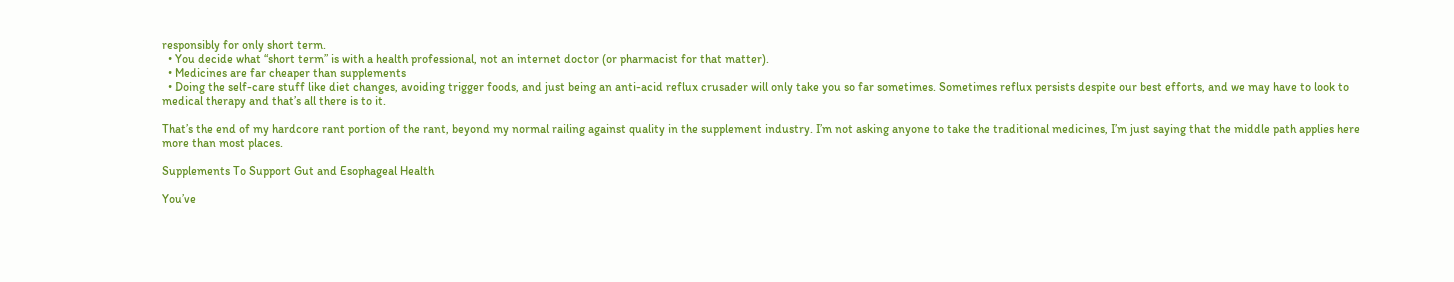responsibly for only short term.
  • You decide what “short term” is with a health professional, not an internet doctor (or pharmacist for that matter).
  • Medicines are far cheaper than supplements
  • Doing the self-care stuff like diet changes, avoiding trigger foods, and just being an anti-acid reflux crusader will only take you so far sometimes. Sometimes reflux persists despite our best efforts, and we may have to look to medical therapy and that’s all there is to it.

That’s the end of my hardcore rant portion of the rant, beyond my normal railing against quality in the supplement industry. I’m not asking anyone to take the traditional medicines, I’m just saying that the middle path applies here more than most places.

Supplements To Support Gut and Esophageal Health

You’ve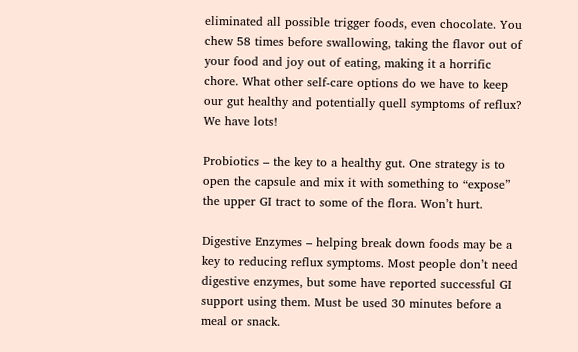eliminated all possible trigger foods, even chocolate. You chew 58 times before swallowing, taking the flavor out of your food and joy out of eating, making it a horrific chore. What other self-care options do we have to keep our gut healthy and potentially quell symptoms of reflux? We have lots!

Probiotics – the key to a healthy gut. One strategy is to open the capsule and mix it with something to “expose” the upper GI tract to some of the flora. Won’t hurt.

Digestive Enzymes – helping break down foods may be a key to reducing reflux symptoms. Most people don’t need digestive enzymes, but some have reported successful GI support using them. Must be used 30 minutes before a meal or snack.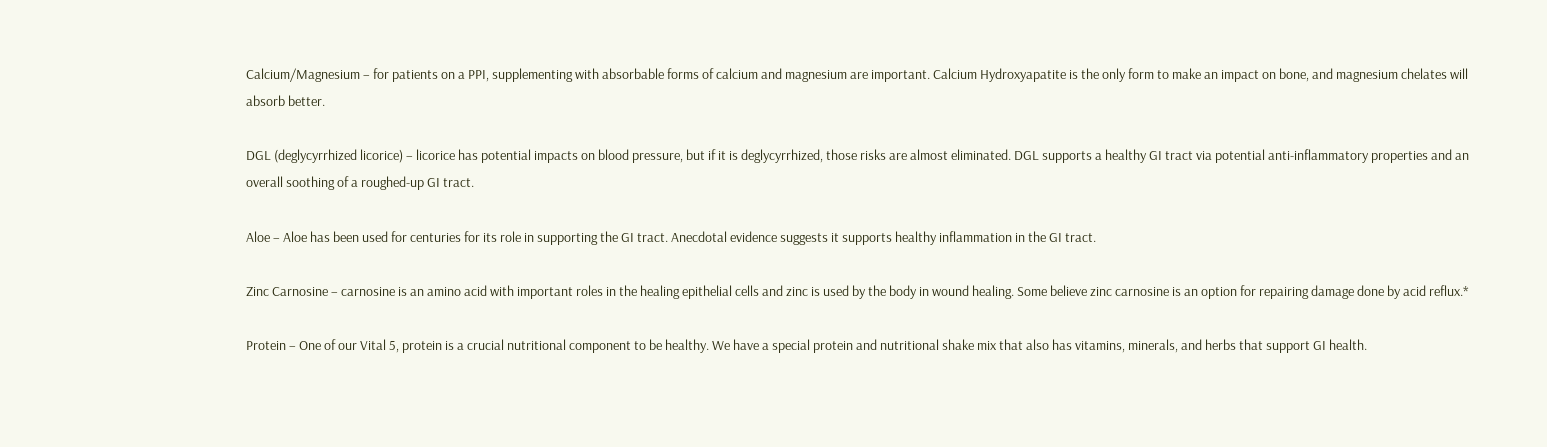Calcium/Magnesium – for patients on a PPI, supplementing with absorbable forms of calcium and magnesium are important. Calcium Hydroxyapatite is the only form to make an impact on bone, and magnesium chelates will absorb better.

DGL (deglycyrrhized licorice) – licorice has potential impacts on blood pressure, but if it is deglycyrrhized, those risks are almost eliminated. DGL supports a healthy GI tract via potential anti-inflammatory properties and an overall soothing of a roughed-up GI tract.

Aloe – Aloe has been used for centuries for its role in supporting the GI tract. Anecdotal evidence suggests it supports healthy inflammation in the GI tract.

Zinc Carnosine – carnosine is an amino acid with important roles in the healing epithelial cells and zinc is used by the body in wound healing. Some believe zinc carnosine is an option for repairing damage done by acid reflux.*

Protein – One of our Vital 5, protein is a crucial nutritional component to be healthy. We have a special protein and nutritional shake mix that also has vitamins, minerals, and herbs that support GI health.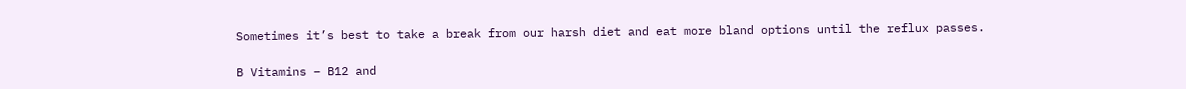Sometimes it’s best to take a break from our harsh diet and eat more bland options until the reflux passes.

B Vitamins – B12 and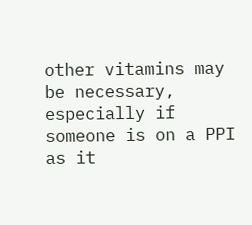other vitamins may be necessary, especially if someone is on a PPI as it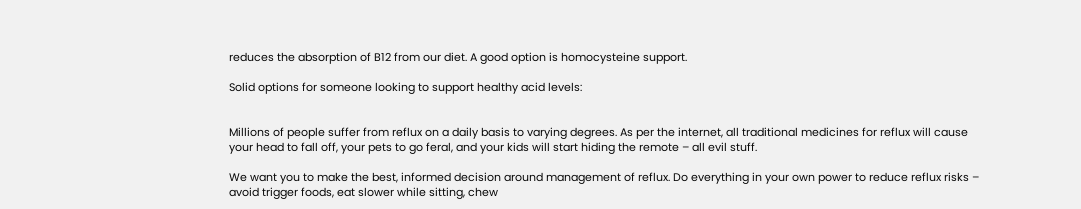reduces the absorption of B12 from our diet. A good option is homocysteine support.

Solid options for someone looking to support healthy acid levels:


Millions of people suffer from reflux on a daily basis to varying degrees. As per the internet, all traditional medicines for reflux will cause your head to fall off, your pets to go feral, and your kids will start hiding the remote – all evil stuff.

We want you to make the best, informed decision around management of reflux. Do everything in your own power to reduce reflux risks – avoid trigger foods, eat slower while sitting, chew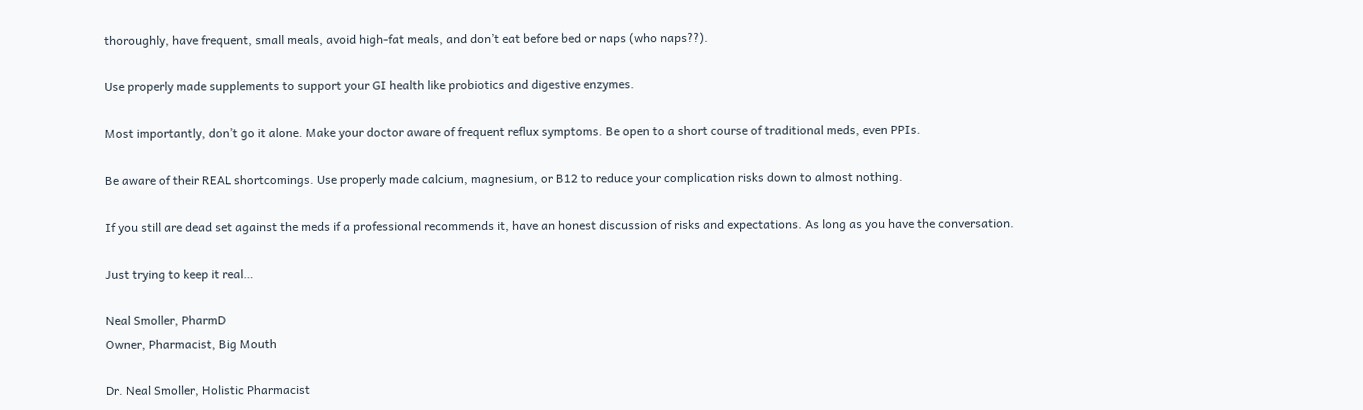thoroughly, have frequent, small meals, avoid high-fat meals, and don’t eat before bed or naps (who naps??).

Use properly made supplements to support your GI health like probiotics and digestive enzymes.

Most importantly, don’t go it alone. Make your doctor aware of frequent reflux symptoms. Be open to a short course of traditional meds, even PPIs.

Be aware of their REAL shortcomings. Use properly made calcium, magnesium, or B12 to reduce your complication risks down to almost nothing.

If you still are dead set against the meds if a professional recommends it, have an honest discussion of risks and expectations. As long as you have the conversation.

Just trying to keep it real…

Neal Smoller, PharmD
Owner, Pharmacist, Big Mouth

Dr. Neal Smoller, Holistic Pharmacist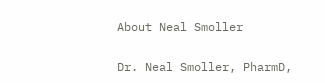About Neal Smoller

Dr. Neal Smoller, PharmD,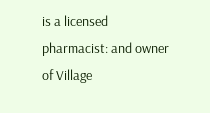is a licensed pharmacist: and owner of Village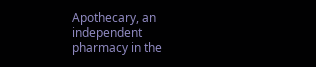Apothecary, an independent pharmacy in the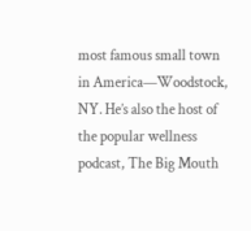most famous small town in America—Woodstock, NY. He’s also the host of the popular wellness podcast, The Big Mouth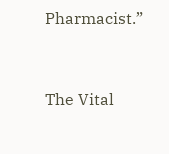Pharmacist.”


The Vital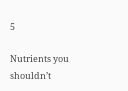5

Nutrients you shouldn’t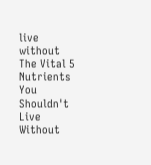live without
The Vital 5 Nutrients You Shouldn't Live Without